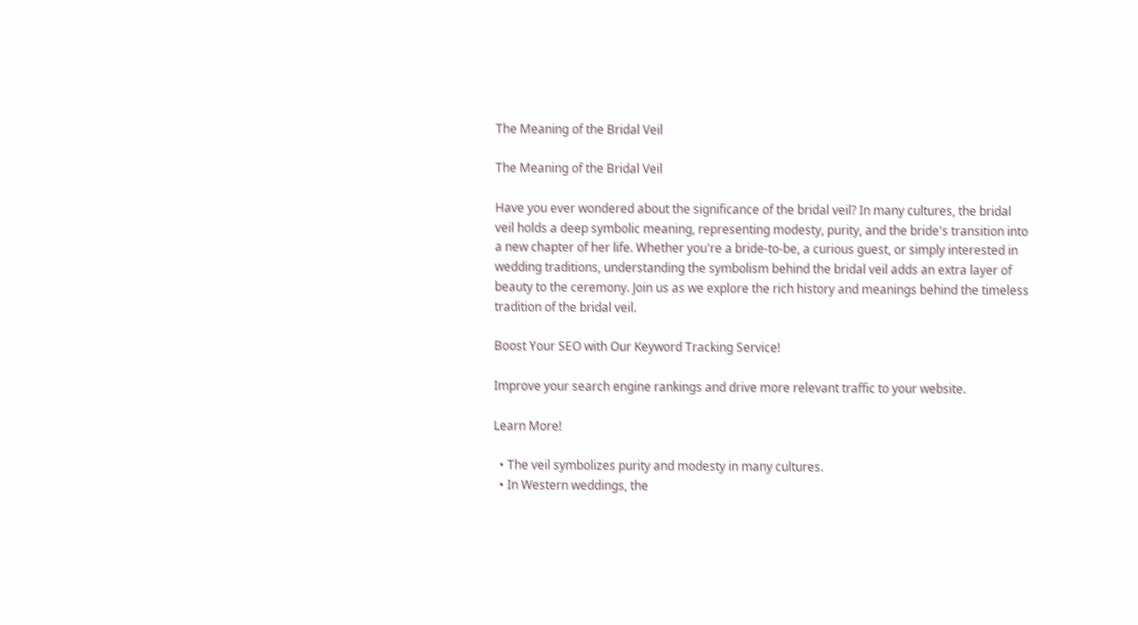The Meaning of the Bridal Veil

The Meaning of the Bridal Veil

Have you ever wondered about the significance of the bridal veil? In many cultures, the bridal veil holds a deep symbolic meaning, representing modesty, purity, and the bride's transition into a new chapter of her life. Whether you're a bride-to-be, a curious guest, or simply interested in wedding traditions, understanding the symbolism behind the bridal veil adds an extra layer of beauty to the ceremony. Join us as we explore the rich history and meanings behind the timeless tradition of the bridal veil.

Boost Your SEO with Our Keyword Tracking Service!

Improve your search engine rankings and drive more relevant traffic to your website.

Learn More!

  • The veil symbolizes purity and modesty in many cultures.
  • In Western weddings, the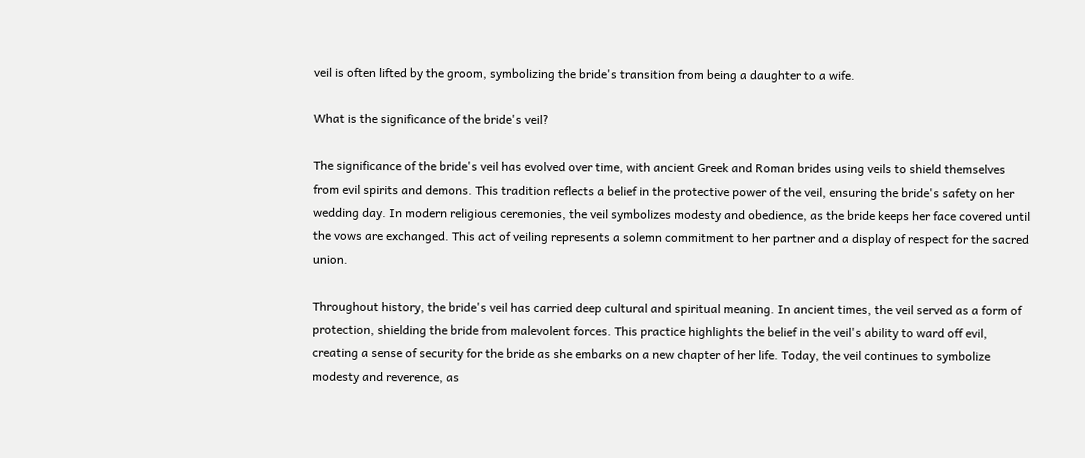veil is often lifted by the groom, symbolizing the bride's transition from being a daughter to a wife.

What is the significance of the bride's veil?

The significance of the bride's veil has evolved over time, with ancient Greek and Roman brides using veils to shield themselves from evil spirits and demons. This tradition reflects a belief in the protective power of the veil, ensuring the bride's safety on her wedding day. In modern religious ceremonies, the veil symbolizes modesty and obedience, as the bride keeps her face covered until the vows are exchanged. This act of veiling represents a solemn commitment to her partner and a display of respect for the sacred union.

Throughout history, the bride's veil has carried deep cultural and spiritual meaning. In ancient times, the veil served as a form of protection, shielding the bride from malevolent forces. This practice highlights the belief in the veil's ability to ward off evil, creating a sense of security for the bride as she embarks on a new chapter of her life. Today, the veil continues to symbolize modesty and reverence, as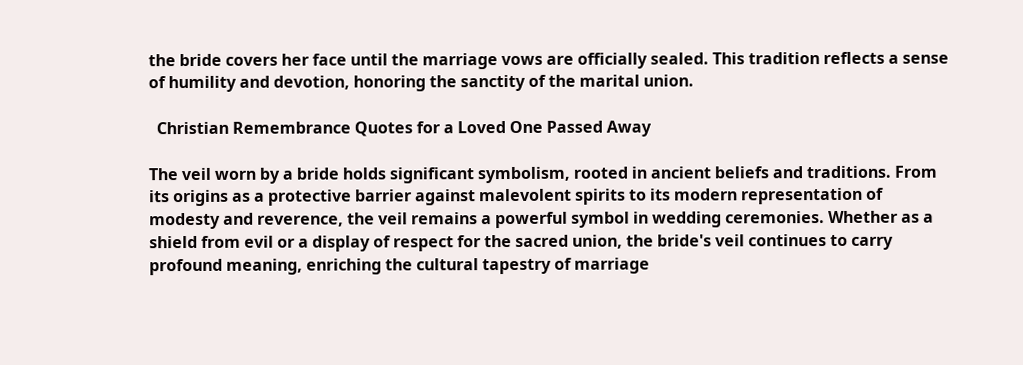the bride covers her face until the marriage vows are officially sealed. This tradition reflects a sense of humility and devotion, honoring the sanctity of the marital union.

  Christian Remembrance Quotes for a Loved One Passed Away

The veil worn by a bride holds significant symbolism, rooted in ancient beliefs and traditions. From its origins as a protective barrier against malevolent spirits to its modern representation of modesty and reverence, the veil remains a powerful symbol in wedding ceremonies. Whether as a shield from evil or a display of respect for the sacred union, the bride's veil continues to carry profound meaning, enriching the cultural tapestry of marriage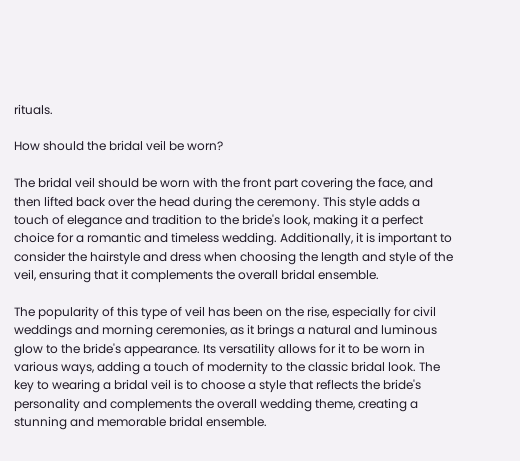rituals.

How should the bridal veil be worn?

The bridal veil should be worn with the front part covering the face, and then lifted back over the head during the ceremony. This style adds a touch of elegance and tradition to the bride's look, making it a perfect choice for a romantic and timeless wedding. Additionally, it is important to consider the hairstyle and dress when choosing the length and style of the veil, ensuring that it complements the overall bridal ensemble.

The popularity of this type of veil has been on the rise, especially for civil weddings and morning ceremonies, as it brings a natural and luminous glow to the bride's appearance. Its versatility allows for it to be worn in various ways, adding a touch of modernity to the classic bridal look. The key to wearing a bridal veil is to choose a style that reflects the bride's personality and complements the overall wedding theme, creating a stunning and memorable bridal ensemble.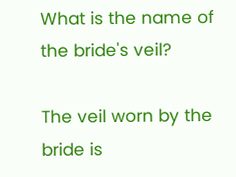What is the name of the bride's veil?

The veil worn by the bride is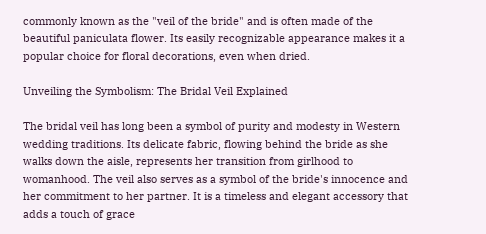commonly known as the "veil of the bride" and is often made of the beautiful paniculata flower. Its easily recognizable appearance makes it a popular choice for floral decorations, even when dried.

Unveiling the Symbolism: The Bridal Veil Explained

The bridal veil has long been a symbol of purity and modesty in Western wedding traditions. Its delicate fabric, flowing behind the bride as she walks down the aisle, represents her transition from girlhood to womanhood. The veil also serves as a symbol of the bride's innocence and her commitment to her partner. It is a timeless and elegant accessory that adds a touch of grace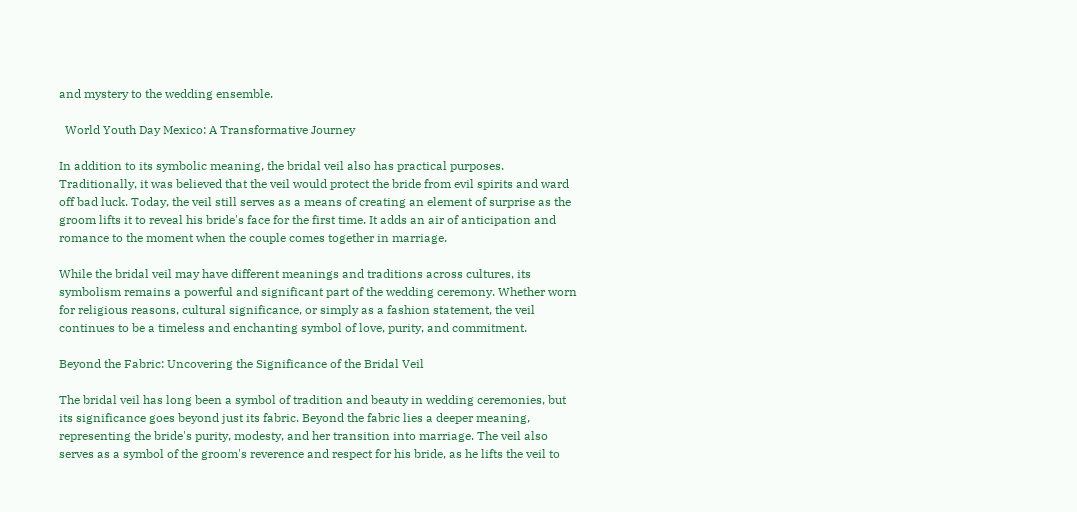and mystery to the wedding ensemble.

  World Youth Day Mexico: A Transformative Journey

In addition to its symbolic meaning, the bridal veil also has practical purposes. Traditionally, it was believed that the veil would protect the bride from evil spirits and ward off bad luck. Today, the veil still serves as a means of creating an element of surprise as the groom lifts it to reveal his bride's face for the first time. It adds an air of anticipation and romance to the moment when the couple comes together in marriage.

While the bridal veil may have different meanings and traditions across cultures, its symbolism remains a powerful and significant part of the wedding ceremony. Whether worn for religious reasons, cultural significance, or simply as a fashion statement, the veil continues to be a timeless and enchanting symbol of love, purity, and commitment.

Beyond the Fabric: Uncovering the Significance of the Bridal Veil

The bridal veil has long been a symbol of tradition and beauty in wedding ceremonies, but its significance goes beyond just its fabric. Beyond the fabric lies a deeper meaning, representing the bride's purity, modesty, and her transition into marriage. The veil also serves as a symbol of the groom's reverence and respect for his bride, as he lifts the veil to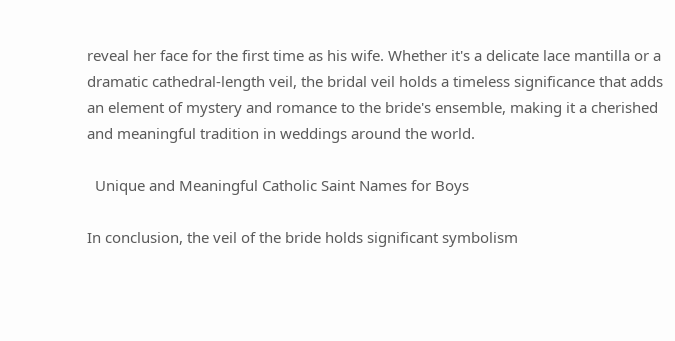reveal her face for the first time as his wife. Whether it's a delicate lace mantilla or a dramatic cathedral-length veil, the bridal veil holds a timeless significance that adds an element of mystery and romance to the bride's ensemble, making it a cherished and meaningful tradition in weddings around the world.

  Unique and Meaningful Catholic Saint Names for Boys

In conclusion, the veil of the bride holds significant symbolism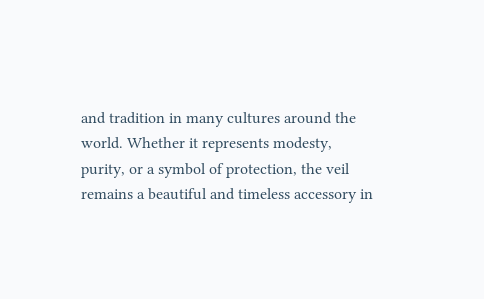and tradition in many cultures around the world. Whether it represents modesty, purity, or a symbol of protection, the veil remains a beautiful and timeless accessory in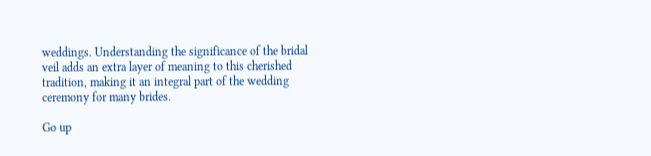weddings. Understanding the significance of the bridal veil adds an extra layer of meaning to this cherished tradition, making it an integral part of the wedding ceremony for many brides.

Go up